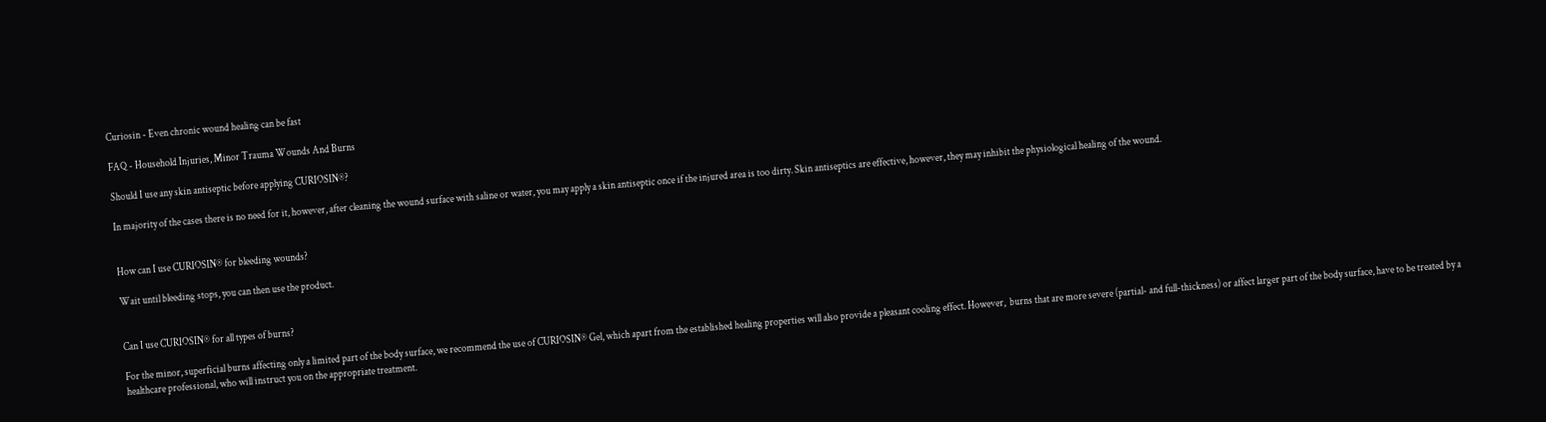Curiosin - Even chronic wound healing can be fast

FAQ - Household Injuries, Minor Trauma Wounds And Burns

Should I use any skin antiseptic before applying CURIOSIN®?

In majority of the cases there is no need for it, however, after cleaning the wound surface with saline or water, you may apply a skin antiseptic once if the injured area is too dirty. Skin antiseptics are effective, however, they may inhibit the physiological healing of the wound.


How can I use CURIOSIN® for bleeding wounds?

Wait until bleeding stops, you can then use the product.


Can I use CURIOSIN® for all types of burns?

For the minor, superficial burns affecting only a limited part of the body surface, we recommend the use of CURIOSIN® Gel, which apart from the established healing properties will also provide a pleasant cooling effect. However,  burns that are more severe (partial- and full-thickness) or affect larger part of the body surface, have to be treated by a healthcare professional, who will instruct you on the appropriate treatment.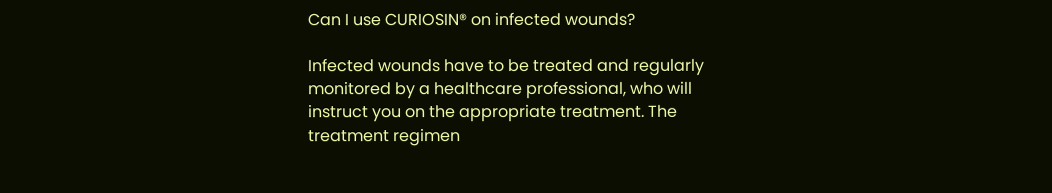Can I use CURIOSIN® on infected wounds?

Infected wounds have to be treated and regularly monitored by a healthcare professional, who will instruct you on the appropriate treatment. The treatment regimen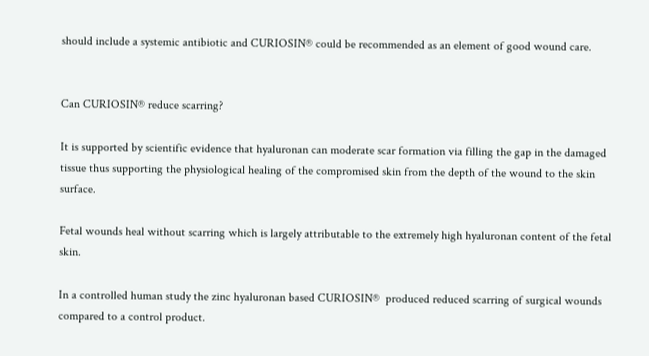should include a systemic antibiotic and CURIOSIN® could be recommended as an element of good wound care.


Can CURIOSIN® reduce scarring?

It is supported by scientific evidence that hyaluronan can moderate scar formation via filling the gap in the damaged  tissue thus supporting the physiological healing of the compromised skin from the depth of the wound to the skin surface.

Fetal wounds heal without scarring which is largely attributable to the extremely high hyaluronan content of the fetal skin.

In a controlled human study the zinc hyaluronan based CURIOSIN®  produced reduced scarring of surgical wounds compared to a control product.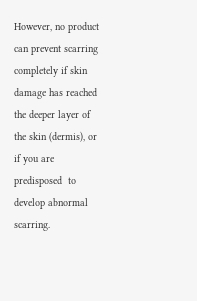However, no product can prevent scarring completely if skin damage has reached the deeper layer of the skin (dermis), or if you are predisposed  to develop abnormal scarring.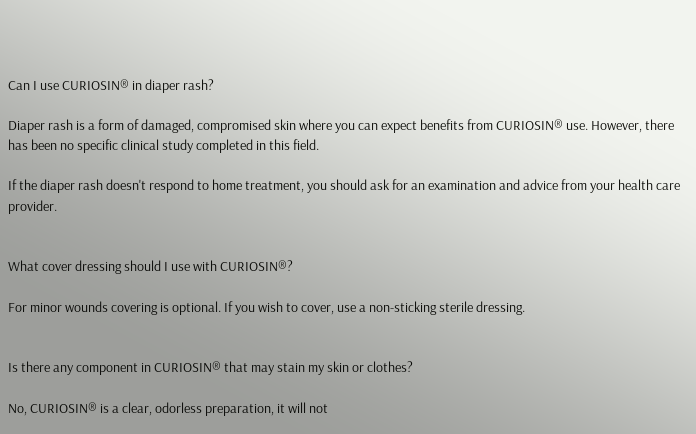Can I use CURIOSIN® in diaper rash?

Diaper rash is a form of damaged, compromised skin where you can expect benefits from CURIOSIN® use. However, there has been no specific clinical study completed in this field.

If the diaper rash doesn't respond to home treatment, you should ask for an examination and advice from your health care provider.


What cover dressing should I use with CURIOSIN®?

For minor wounds covering is optional. If you wish to cover, use a non-sticking sterile dressing.


Is there any component in CURIOSIN® that may stain my skin or clothes?

No, CURIOSIN® is a clear, odorless preparation, it will not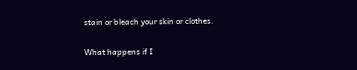stain or bleach your skin or clothes.


What happens if I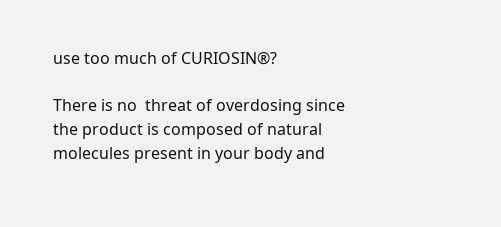use too much of CURIOSIN®?

There is no  threat of overdosing since the product is composed of natural molecules present in your body and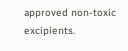approved non-toxic excipients.